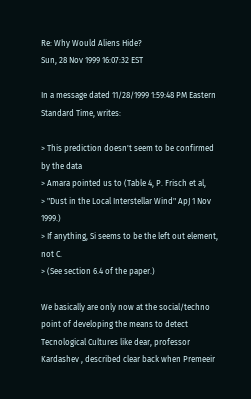Re: Why Would Aliens Hide?
Sun, 28 Nov 1999 16:07:32 EST

In a message dated 11/28/1999 1:59:48 PM Eastern Standard Time, writes:

> This prediction doesn't seem to be confirmed by the data
> Amara pointed us to (Table 4, P. Frisch et al,
> "Dust in the Local Interstellar Wind" ApJ 1 Nov 1999.)
> If anything, Si seems to be the left out element, not C.
> (See section 6.4 of the paper.)

We basically are only now at the social/techno point of developing the means to detect Tecnological Cultures like dear, professor Kardashev , described clear back when Premeeir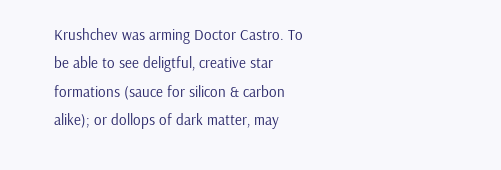Krushchev was arming Doctor Castro. To be able to see deligtful, creative star formations (sauce for silicon & carbon alike); or dollops of dark matter, may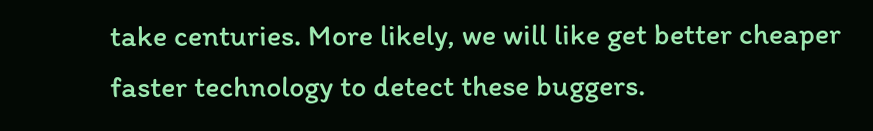take centuries. More likely, we will like get better cheaper faster technology to detect these buggers.